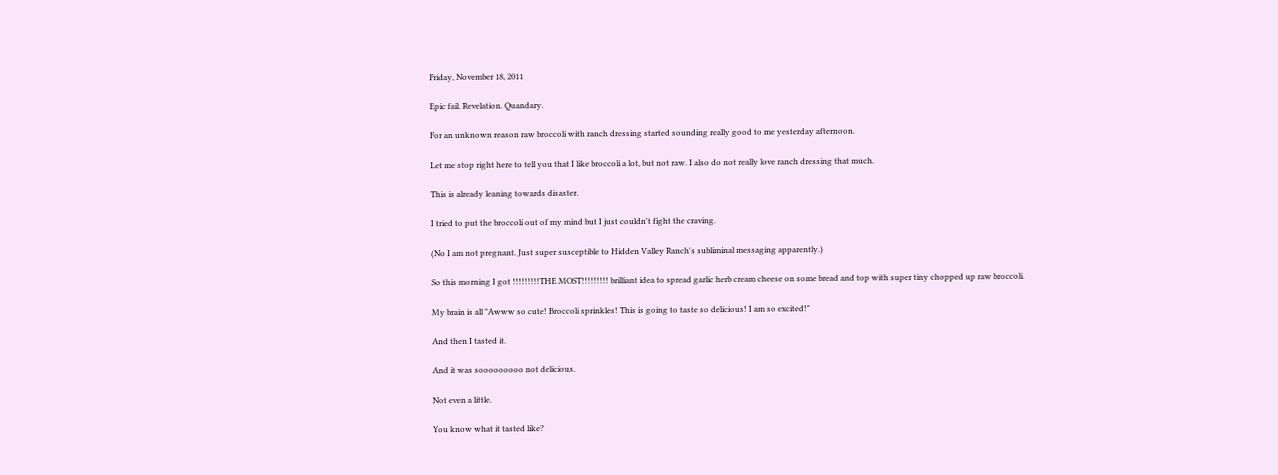Friday, November 18, 2011

Epic fail. Revelation. Quandary.

For an unknown reason raw broccoli with ranch dressing started sounding really good to me yesterday afternoon.

Let me stop right here to tell you that I like broccoli a lot, but not raw. I also do not really love ranch dressing that much.

This is already leaning towards disaster.

I tried to put the broccoli out of my mind but I just couldn't fight the craving.

(No I am not pregnant. Just super susceptible to Hidden Valley Ranch's subliminal messaging apparently.)

So this morning I got !!!!!!!!!THE MOST!!!!!!!!! brilliant idea to spread garlic herb cream cheese on some bread and top with super tiny chopped up raw broccoli.

My brain is all "Awww so cute! Broccoli sprinkles! This is going to taste so delicious! I am so excited!"

And then I tasted it.

And it was sooooooooo not delicious.

Not even a little.

You know what it tasted like?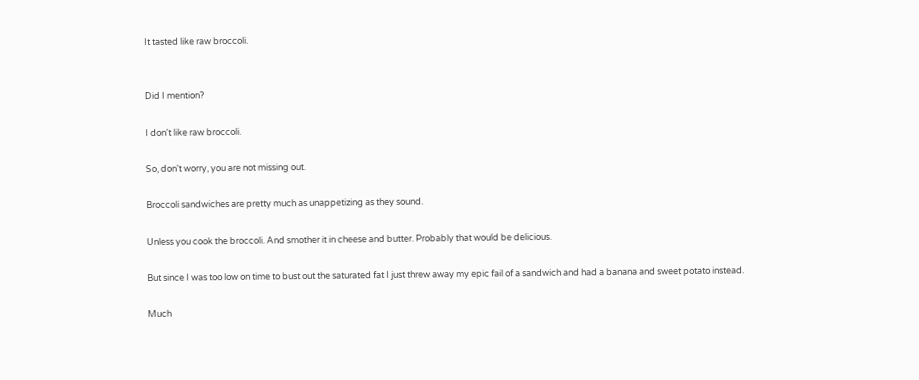It tasted like raw broccoli.


Did I mention?

I don't like raw broccoli.

So, don't worry, you are not missing out.

Broccoli sandwiches are pretty much as unappetizing as they sound.

Unless you cook the broccoli. And smother it in cheese and butter. Probably that would be delicious.

But since I was too low on time to bust out the saturated fat I just threw away my epic fail of a sandwich and had a banana and sweet potato instead.

Much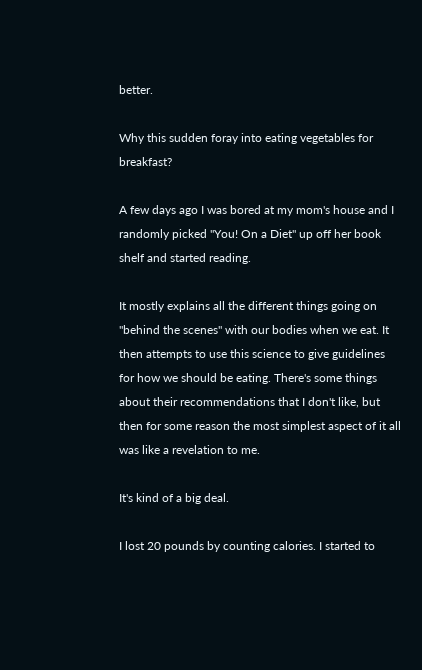better.

Why this sudden foray into eating vegetables for breakfast?

A few days ago I was bored at my mom's house and I randomly picked "You! On a Diet" up off her book shelf and started reading.

It mostly explains all the different things going on "behind the scenes" with our bodies when we eat. It then attempts to use this science to give guidelines for how we should be eating. There's some things about their recommendations that I don't like, but then for some reason the most simplest aspect of it all was like a revelation to me.

It's kind of a big deal.

I lost 20 pounds by counting calories. I started to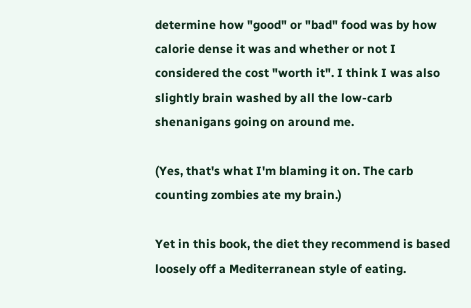determine how "good" or "bad" food was by how calorie dense it was and whether or not I considered the cost "worth it". I think I was also slightly brain washed by all the low-carb shenanigans going on around me.

(Yes, that's what I'm blaming it on. The carb counting zombies ate my brain.)

Yet in this book, the diet they recommend is based loosely off a Mediterranean style of eating.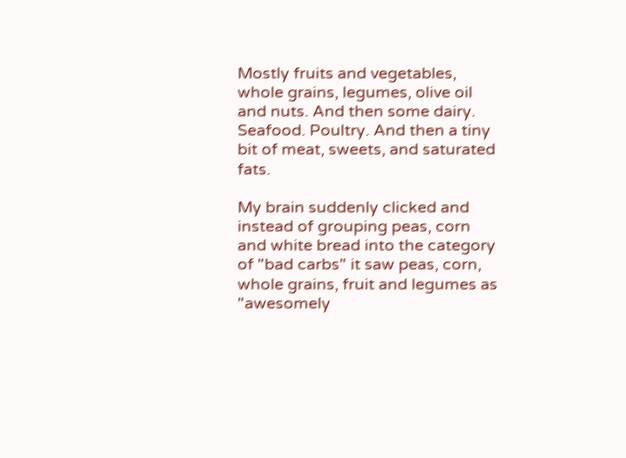Mostly fruits and vegetables, whole grains, legumes, olive oil and nuts. And then some dairy. Seafood. Poultry. And then a tiny bit of meat, sweets, and saturated fats.

My brain suddenly clicked and instead of grouping peas, corn and white bread into the category of "bad carbs" it saw peas, corn, whole grains, fruit and legumes as "awesomely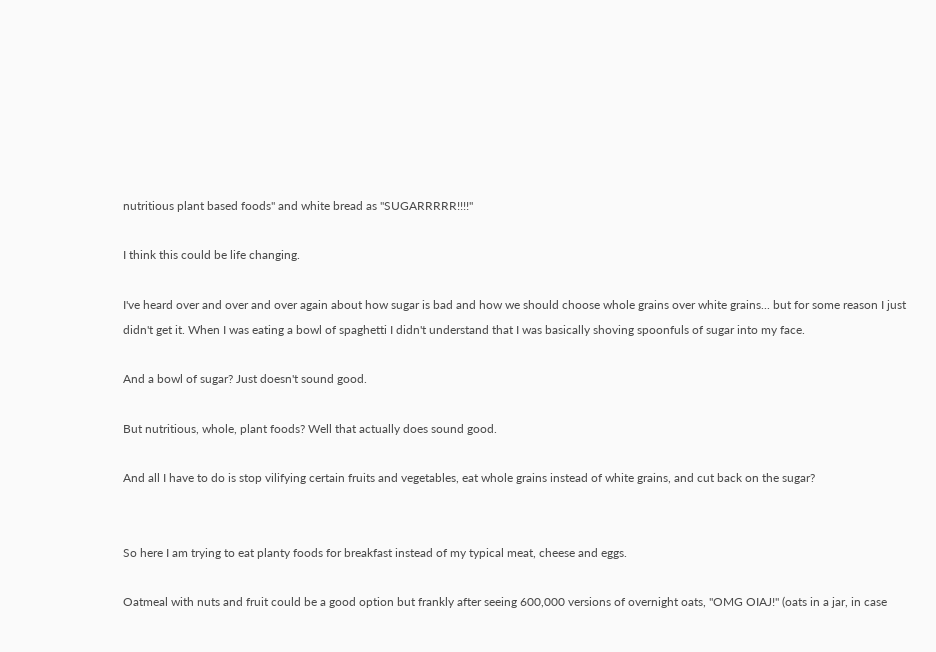nutritious plant based foods" and white bread as "SUGARRRRR!!!!"

I think this could be life changing.

I've heard over and over and over again about how sugar is bad and how we should choose whole grains over white grains... but for some reason I just didn't get it. When I was eating a bowl of spaghetti I didn't understand that I was basically shoving spoonfuls of sugar into my face.

And a bowl of sugar? Just doesn't sound good.

But nutritious, whole, plant foods? Well that actually does sound good.

And all I have to do is stop vilifying certain fruits and vegetables, eat whole grains instead of white grains, and cut back on the sugar?


So here I am trying to eat planty foods for breakfast instead of my typical meat, cheese and eggs.

Oatmeal with nuts and fruit could be a good option but frankly after seeing 600,000 versions of overnight oats, "OMG OIAJ!" (oats in a jar, in case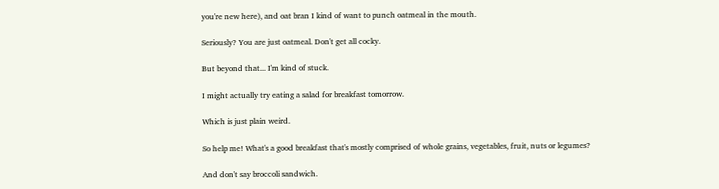you're new here), and oat bran I kind of want to punch oatmeal in the mouth.

Seriously? You are just oatmeal. Don't get all cocky.

But beyond that... I'm kind of stuck.

I might actually try eating a salad for breakfast tomorrow.

Which is just plain weird.

So help me! What's a good breakfast that's mostly comprised of whole grains, vegetables, fruit, nuts or legumes?

And don't say broccoli sandwich.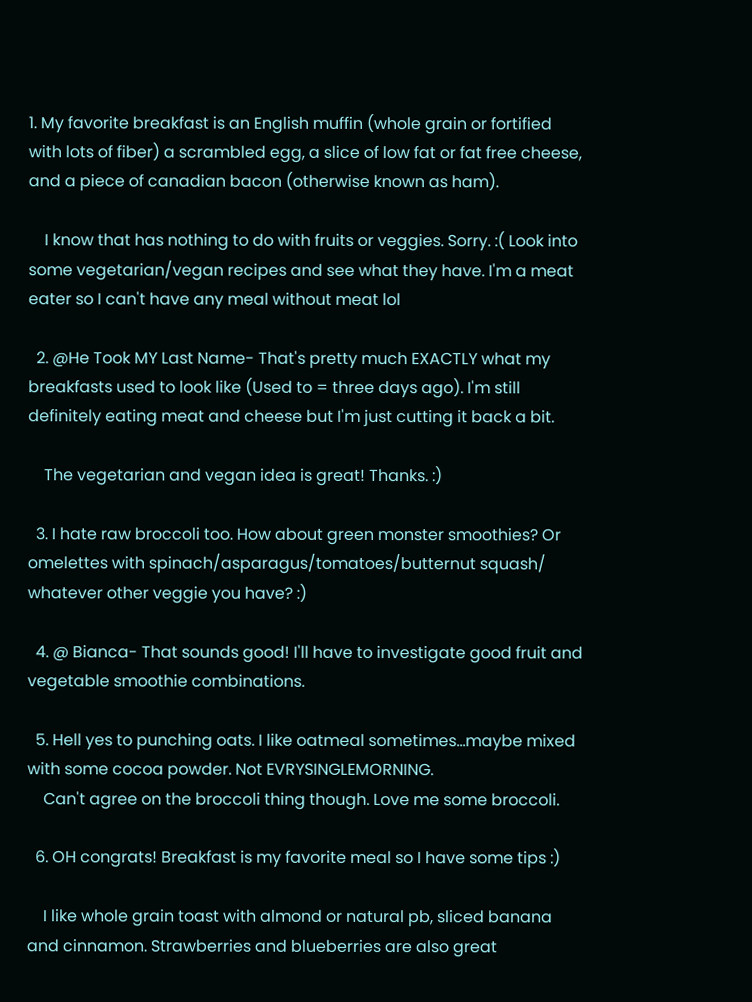1. My favorite breakfast is an English muffin (whole grain or fortified with lots of fiber) a scrambled egg, a slice of low fat or fat free cheese, and a piece of canadian bacon (otherwise known as ham).

    I know that has nothing to do with fruits or veggies. Sorry. :( Look into some vegetarian/vegan recipes and see what they have. I'm a meat eater so I can't have any meal without meat lol

  2. @He Took MY Last Name- That's pretty much EXACTLY what my breakfasts used to look like (Used to = three days ago). I'm still definitely eating meat and cheese but I'm just cutting it back a bit.

    The vegetarian and vegan idea is great! Thanks. :)

  3. I hate raw broccoli too. How about green monster smoothies? Or omelettes with spinach/asparagus/tomatoes/butternut squash/ whatever other veggie you have? :)

  4. @ Bianca- That sounds good! I'll have to investigate good fruit and vegetable smoothie combinations.

  5. Hell yes to punching oats. I like oatmeal sometimes...maybe mixed with some cocoa powder. Not EVRYSINGLEMORNING.
    Can't agree on the broccoli thing though. Love me some broccoli.

  6. OH congrats! Breakfast is my favorite meal so I have some tips :)

    I like whole grain toast with almond or natural pb, sliced banana and cinnamon. Strawberries and blueberries are also great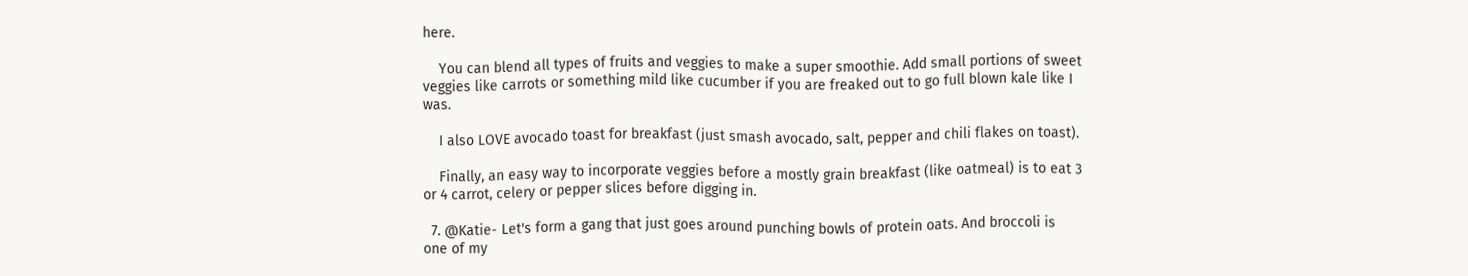here.

    You can blend all types of fruits and veggies to make a super smoothie. Add small portions of sweet veggies like carrots or something mild like cucumber if you are freaked out to go full blown kale like I was.

    I also LOVE avocado toast for breakfast (just smash avocado, salt, pepper and chili flakes on toast).

    Finally, an easy way to incorporate veggies before a mostly grain breakfast (like oatmeal) is to eat 3 or 4 carrot, celery or pepper slices before digging in.

  7. @Katie- Let's form a gang that just goes around punching bowls of protein oats. And broccoli is one of my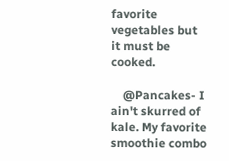favorite vegetables but it must be cooked.

    @Pancakes- I ain't skurred of kale. My favorite smoothie combo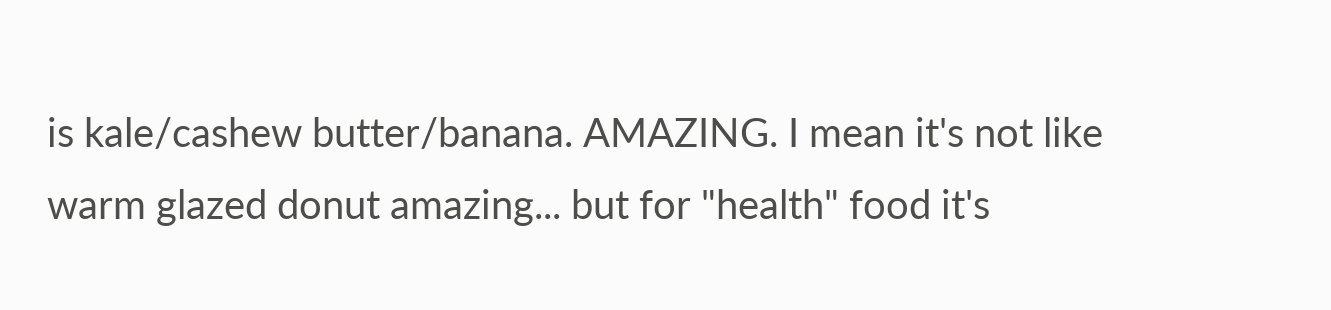is kale/cashew butter/banana. AMAZING. I mean it's not like warm glazed donut amazing... but for "health" food it's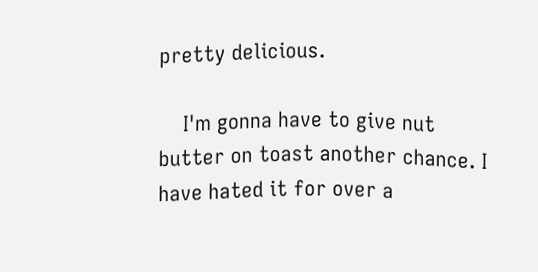pretty delicious.

    I'm gonna have to give nut butter on toast another chance. I have hated it for over a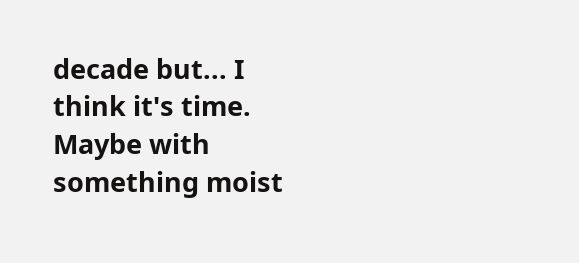decade but... I think it's time. Maybe with something moist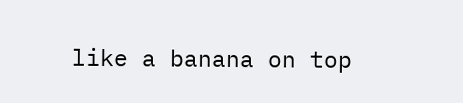like a banana on top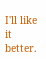I'll like it better.